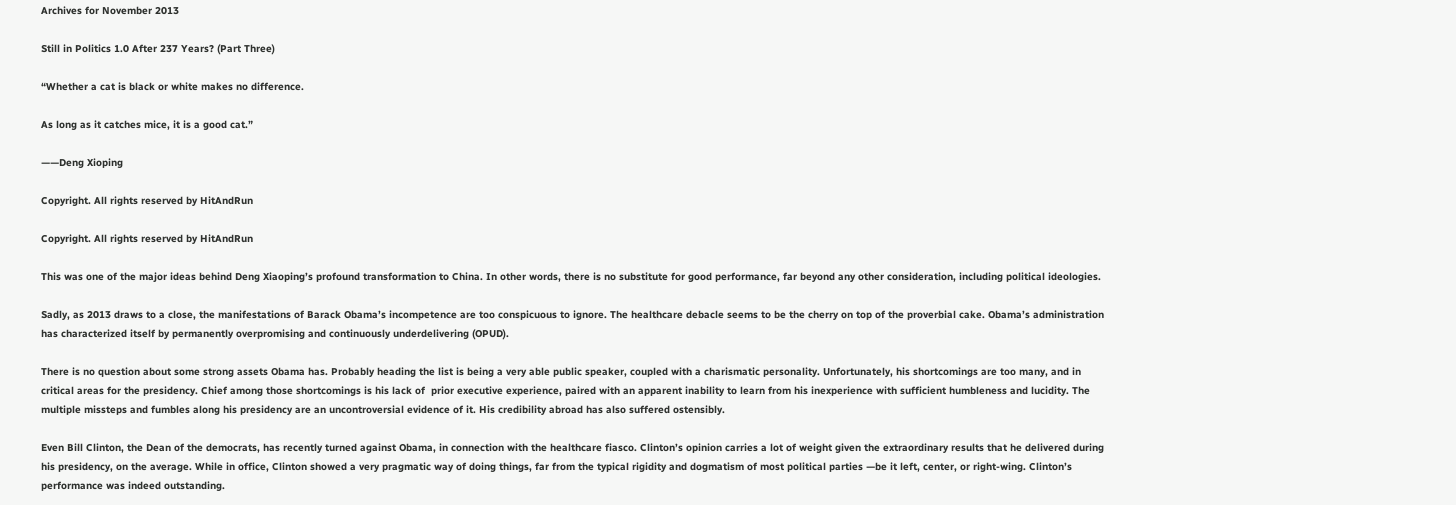Archives for November 2013

Still in Politics 1.0 After 237 Years? (Part Three)

“Whether a cat is black or white makes no difference.

As long as it catches mice, it is a good cat.”

——Deng Xioping

Copyright. All rights reserved by HitAndRun

Copyright. All rights reserved by HitAndRun

This was one of the major ideas behind Deng Xiaoping’s profound transformation to China. In other words, there is no substitute for good performance, far beyond any other consideration, including political ideologies.

Sadly, as 2013 draws to a close, the manifestations of Barack Obama’s incompetence are too conspicuous to ignore. The healthcare debacle seems to be the cherry on top of the proverbial cake. Obama’s administration has characterized itself by permanently overpromising and continuously underdelivering (OPUD).

There is no question about some strong assets Obama has. Probably heading the list is being a very able public speaker, coupled with a charismatic personality. Unfortunately, his shortcomings are too many, and in critical areas for the presidency. Chief among those shortcomings is his lack of  prior executive experience, paired with an apparent inability to learn from his inexperience with sufficient humbleness and lucidity. The multiple missteps and fumbles along his presidency are an uncontroversial evidence of it. His credibility abroad has also suffered ostensibly.

Even Bill Clinton, the Dean of the democrats, has recently turned against Obama, in connection with the healthcare fiasco. Clinton’s opinion carries a lot of weight given the extraordinary results that he delivered during his presidency, on the average. While in office, Clinton showed a very pragmatic way of doing things, far from the typical rigidity and dogmatism of most political parties —be it left, center, or right-wing. Clinton’s performance was indeed outstanding.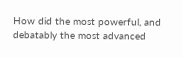How did the most powerful, and debatably the most advanced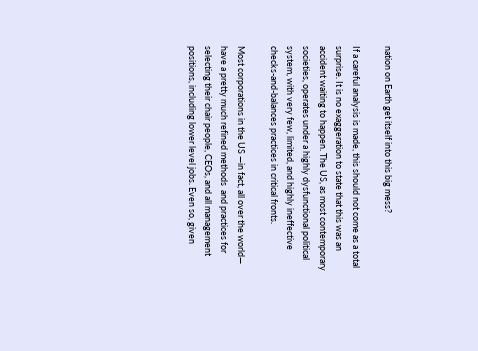nation on Earth get itself into this big mess?

If a careful analysis is made, this should not come as a total surprise. It is no exaggeration to state that this was an accident waiting to happen. The US, as most contemporary societies, operates under a highly dysfunctional political system, with very few, limited, and highly ineffective checks-and-balances practices in critical fronts.

Most corporations in the US —in fact, all over the world— have a pretty much refined methods  and practices for selecting their chair people, CEOs, and all management positions, including lower level jobs. Even so, given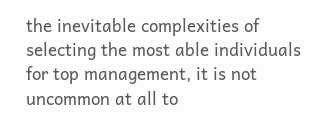the inevitable complexities of selecting the most able individuals for top management, it is not uncommon at all to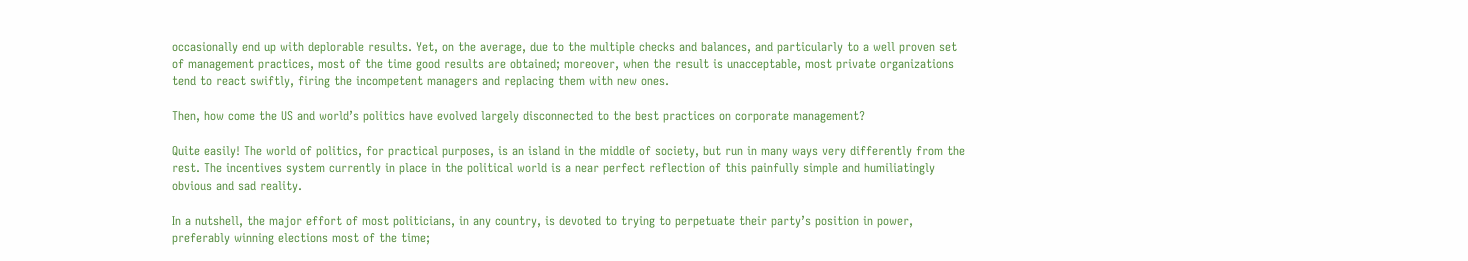occasionally end up with deplorable results. Yet, on the average, due to the multiple checks and balances, and particularly to a well proven set of management practices, most of the time good results are obtained; moreover, when the result is unacceptable, most private organizations tend to react swiftly, firing the incompetent managers and replacing them with new ones.

Then, how come the US and world’s politics have evolved largely disconnected to the best practices on corporate management?

Quite easily! The world of politics, for practical purposes, is an island in the middle of society, but run in many ways very differently from the rest. The incentives system currently in place in the political world is a near perfect reflection of this painfully simple and humiliatingly obvious and sad reality.

In a nutshell, the major effort of most politicians, in any country, is devoted to trying to perpetuate their party’s position in power, preferably winning elections most of the time;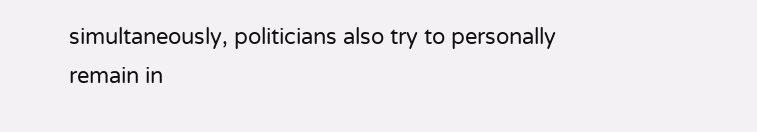simultaneously, politicians also try to personally remain in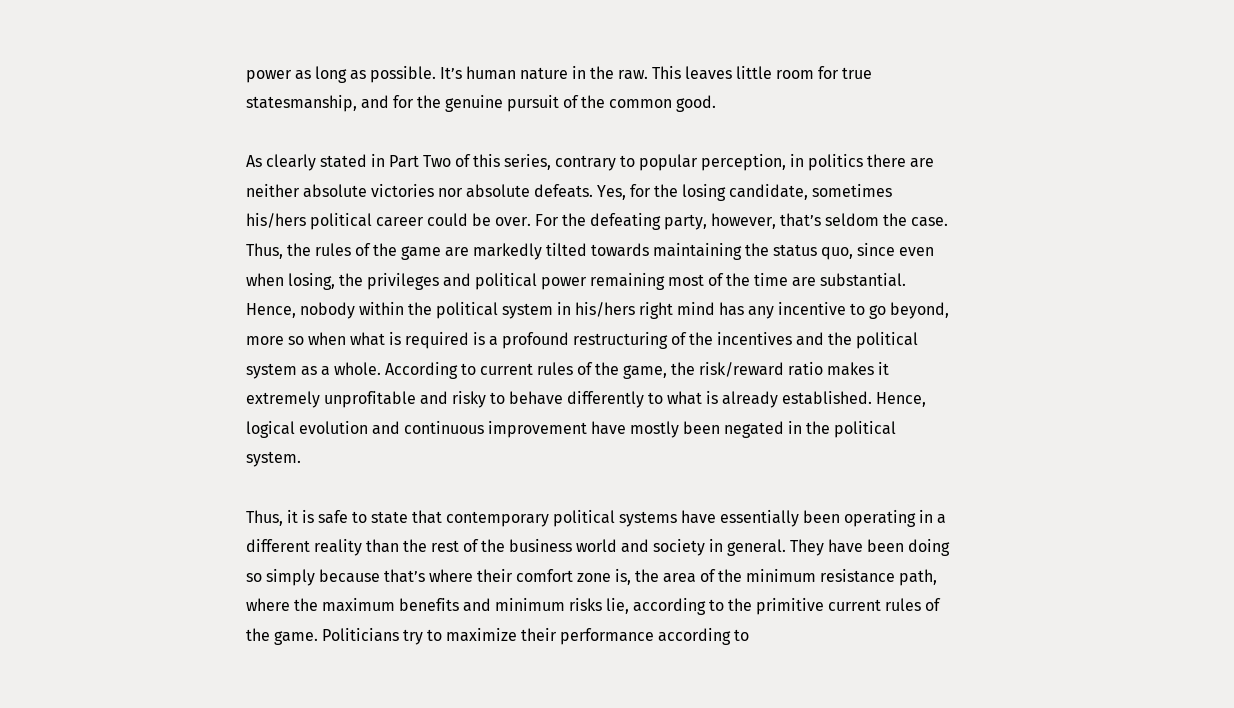power as long as possible. It’s human nature in the raw. This leaves little room for true statesmanship, and for the genuine pursuit of the common good.

As clearly stated in Part Two of this series, contrary to popular perception, in politics there are neither absolute victories nor absolute defeats. Yes, for the losing candidate, sometimes his/hers political career could be over. For the defeating party, however, that’s seldom the case. Thus, the rules of the game are markedly tilted towards maintaining the status quo, since even when losing, the privileges and political power remaining most of the time are substantial.  Hence, nobody within the political system in his/hers right mind has any incentive to go beyond, more so when what is required is a profound restructuring of the incentives and the political system as a whole. According to current rules of the game, the risk/reward ratio makes it extremely unprofitable and risky to behave differently to what is already established. Hence, logical evolution and continuous improvement have mostly been negated in the political system.

Thus, it is safe to state that contemporary political systems have essentially been operating in a different reality than the rest of the business world and society in general. They have been doing so simply because that’s where their comfort zone is, the area of the minimum resistance path, where the maximum benefits and minimum risks lie, according to the primitive current rules of the game. Politicians try to maximize their performance according to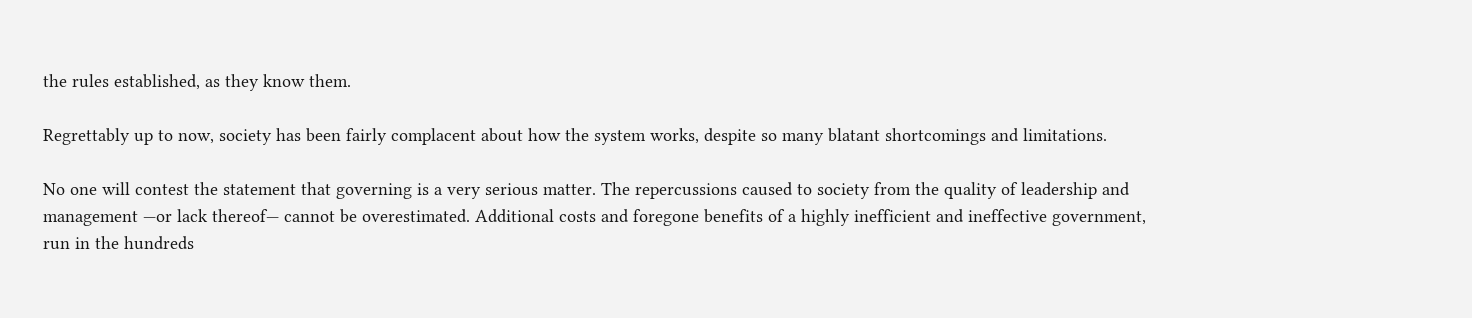the rules established, as they know them.

Regrettably up to now, society has been fairly complacent about how the system works, despite so many blatant shortcomings and limitations.

No one will contest the statement that governing is a very serious matter. The repercussions caused to society from the quality of leadership and management —or lack thereof— cannot be overestimated. Additional costs and foregone benefits of a highly inefficient and ineffective government, run in the hundreds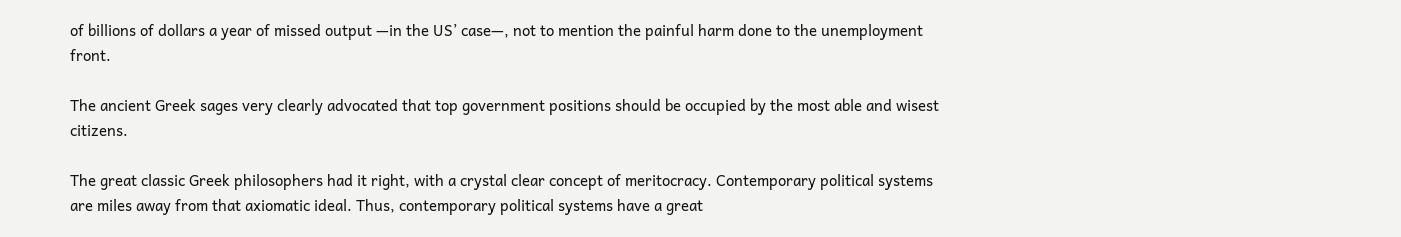of billions of dollars a year of missed output —in the US’ case—, not to mention the painful harm done to the unemployment front.

The ancient Greek sages very clearly advocated that top government positions should be occupied by the most able and wisest citizens.

The great classic Greek philosophers had it right, with a crystal clear concept of meritocracy. Contemporary political systems are miles away from that axiomatic ideal. Thus, contemporary political systems have a great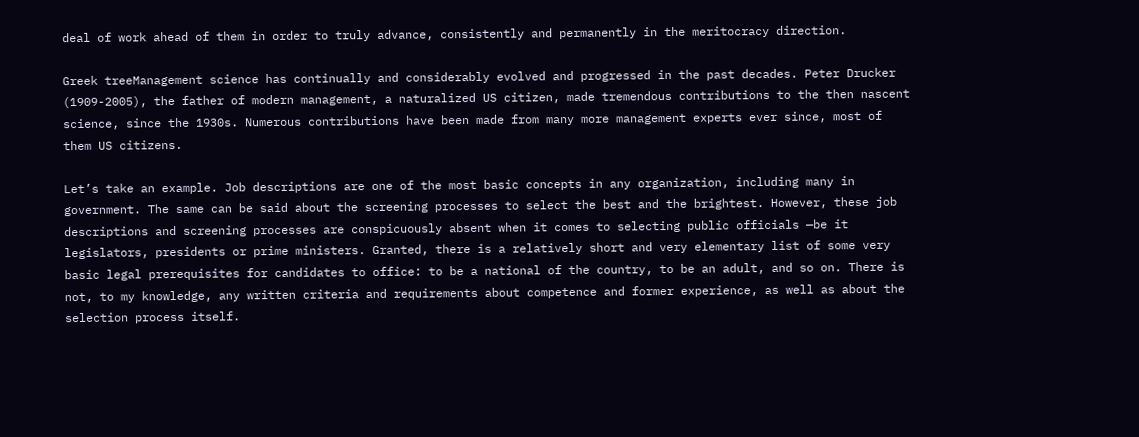deal of work ahead of them in order to truly advance, consistently and permanently in the meritocracy direction.

Greek treeManagement science has continually and considerably evolved and progressed in the past decades. Peter Drucker (1909-2005), the father of modern management, a naturalized US citizen, made tremendous contributions to the then nascent science, since the 1930s. Numerous contributions have been made from many more management experts ever since, most of them US citizens.

Let’s take an example. Job descriptions are one of the most basic concepts in any organization, including many in government. The same can be said about the screening processes to select the best and the brightest. However, these job descriptions and screening processes are conspicuously absent when it comes to selecting public officials —be it legislators, presidents or prime ministers. Granted, there is a relatively short and very elementary list of some very basic legal prerequisites for candidates to office: to be a national of the country, to be an adult, and so on. There is not, to my knowledge, any written criteria and requirements about competence and former experience, as well as about the selection process itself.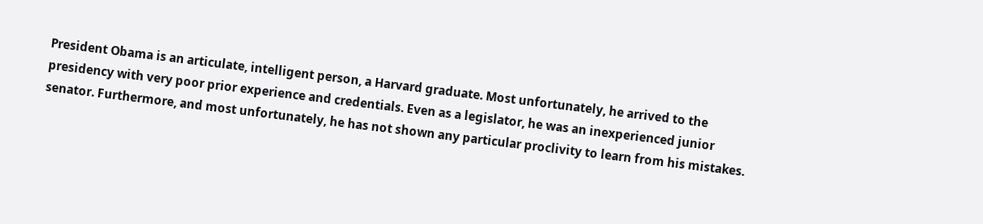President Obama is an articulate, intelligent person, a Harvard graduate. Most unfortunately, he arrived to the presidency with very poor prior experience and credentials. Even as a legislator, he was an inexperienced junior senator. Furthermore, and most unfortunately, he has not shown any particular proclivity to learn from his mistakes.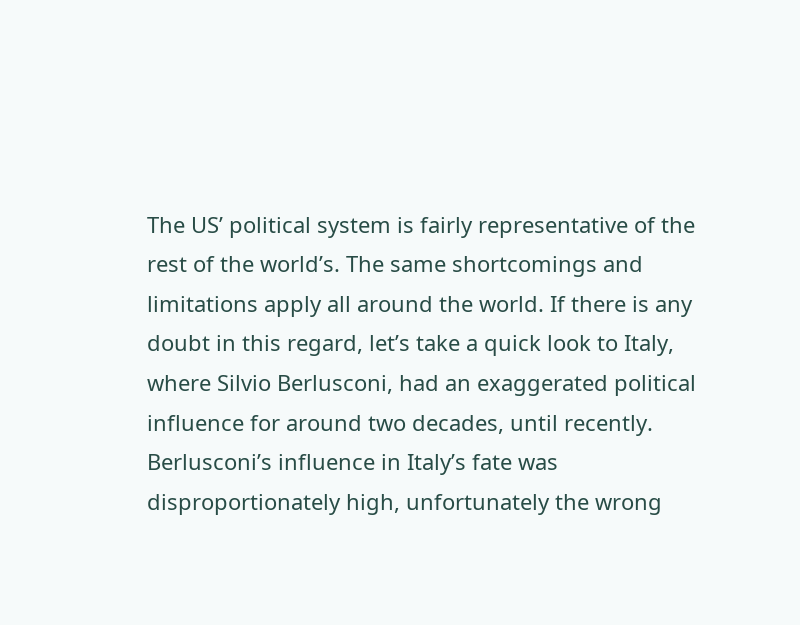The US’ political system is fairly representative of the rest of the world’s. The same shortcomings and limitations apply all around the world. If there is any doubt in this regard, let’s take a quick look to Italy, where Silvio Berlusconi, had an exaggerated political influence for around two decades, until recently. Berlusconi’s influence in Italy’s fate was disproportionately high, unfortunately the wrong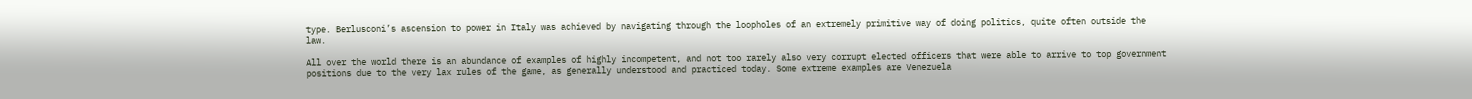type. Berlusconi’s ascension to power in Italy was achieved by navigating through the loopholes of an extremely primitive way of doing politics, quite often outside the law.

All over the world there is an abundance of examples of highly incompetent, and not too rarely also very corrupt elected officers that were able to arrive to top government positions due to the very lax rules of the game, as generally understood and practiced today. Some extreme examples are Venezuela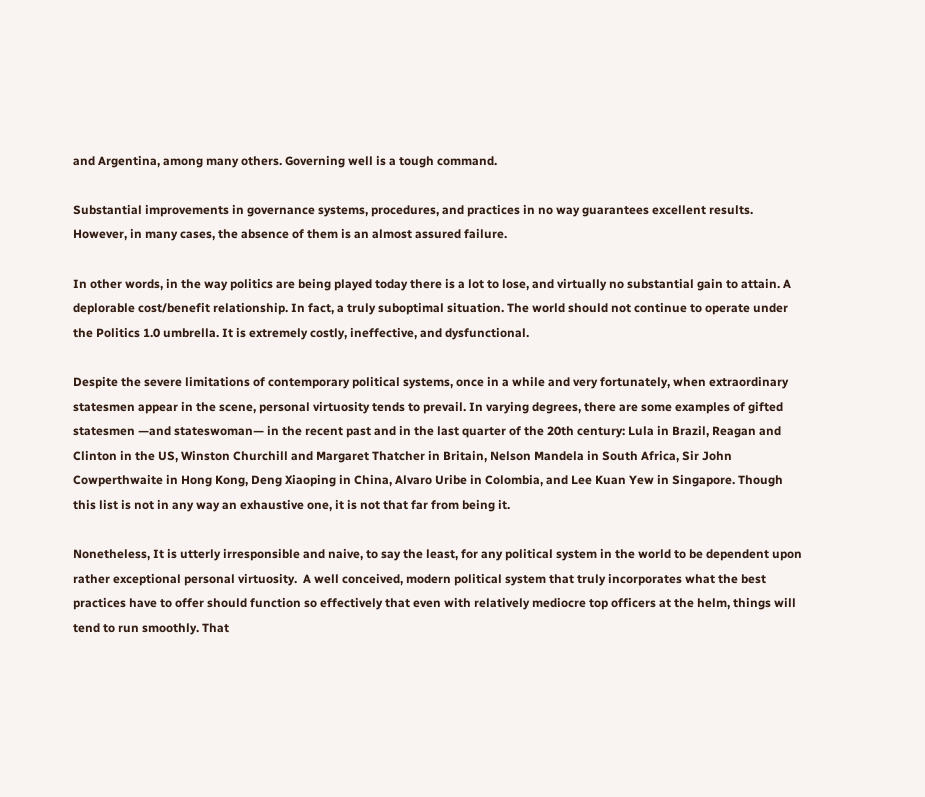and Argentina, among many others. Governing well is a tough command.

Substantial improvements in governance systems, procedures, and practices in no way guarantees excellent results. However, in many cases, the absence of them is an almost assured failure.

In other words, in the way politics are being played today there is a lot to lose, and virtually no substantial gain to attain. A deplorable cost/benefit relationship. In fact, a truly suboptimal situation. The world should not continue to operate under the Politics 1.0 umbrella. It is extremely costly, ineffective, and dysfunctional.

Despite the severe limitations of contemporary political systems, once in a while and very fortunately, when extraordinary statesmen appear in the scene, personal virtuosity tends to prevail. In varying degrees, there are some examples of gifted statesmen —and stateswoman— in the recent past and in the last quarter of the 20th century: Lula in Brazil, Reagan and Clinton in the US, Winston Churchill and Margaret Thatcher in Britain, Nelson Mandela in South Africa, Sir John Cowperthwaite in Hong Kong, Deng Xiaoping in China, Alvaro Uribe in Colombia, and Lee Kuan Yew in Singapore. Though this list is not in any way an exhaustive one, it is not that far from being it.

Nonetheless, It is utterly irresponsible and naive, to say the least, for any political system in the world to be dependent upon rather exceptional personal virtuosity.  A well conceived, modern political system that truly incorporates what the best practices have to offer should function so effectively that even with relatively mediocre top officers at the helm, things will tend to run smoothly. That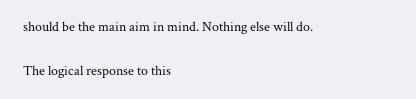should be the main aim in mind. Nothing else will do.

The logical response to this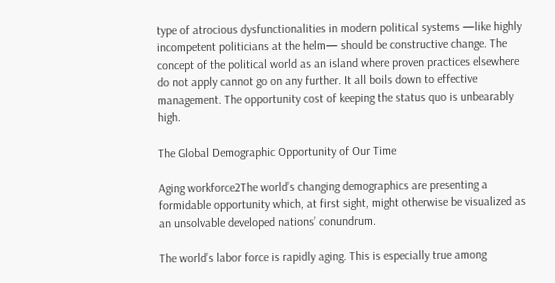type of atrocious dysfunctionalities in modern political systems —like highly incompetent politicians at the helm— should be constructive change. The concept of the political world as an island where proven practices elsewhere do not apply cannot go on any further. It all boils down to effective management. The opportunity cost of keeping the status quo is unbearably high.

The Global Demographic Opportunity of Our Time

Aging workforce2The world’s changing demographics are presenting a formidable opportunity which, at first sight, might otherwise be visualized as an unsolvable developed nations’ conundrum.

The world’s labor force is rapidly aging. This is especially true among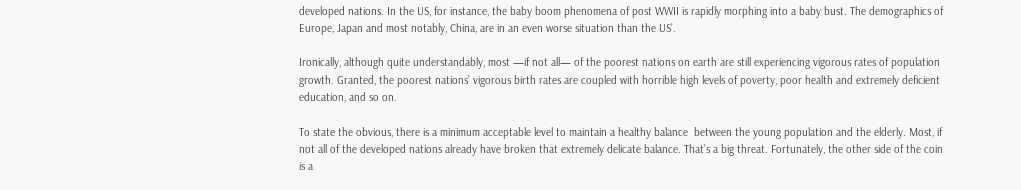developed nations. In the US, for instance, the baby boom phenomena of post WWII is rapidly morphing into a baby bust. The demographics of Europe, Japan and most notably, China, are in an even worse situation than the US’.

Ironically, although quite understandably, most —if not all— of the poorest nations on earth are still experiencing vigorous rates of population growth. Granted, the poorest nations’ vigorous birth rates are coupled with horrible high levels of poverty, poor health and extremely deficient education, and so on.

To state the obvious, there is a minimum acceptable level to maintain a healthy balance  between the young population and the elderly. Most, if not all of the developed nations already have broken that extremely delicate balance. That’s a big threat. Fortunately, the other side of the coin is a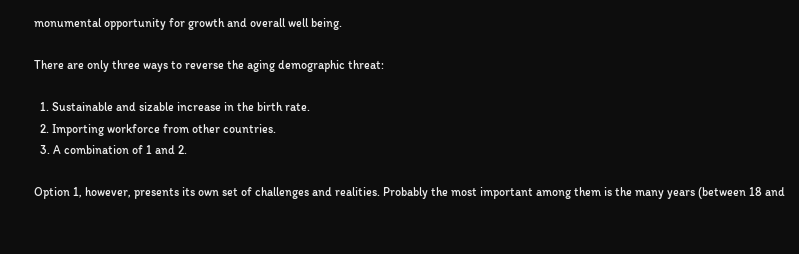monumental opportunity for growth and overall well being.

There are only three ways to reverse the aging demographic threat:

  1. Sustainable and sizable increase in the birth rate.
  2. Importing workforce from other countries.
  3. A combination of 1 and 2.

Option 1, however, presents its own set of challenges and realities. Probably the most important among them is the many years (between 18 and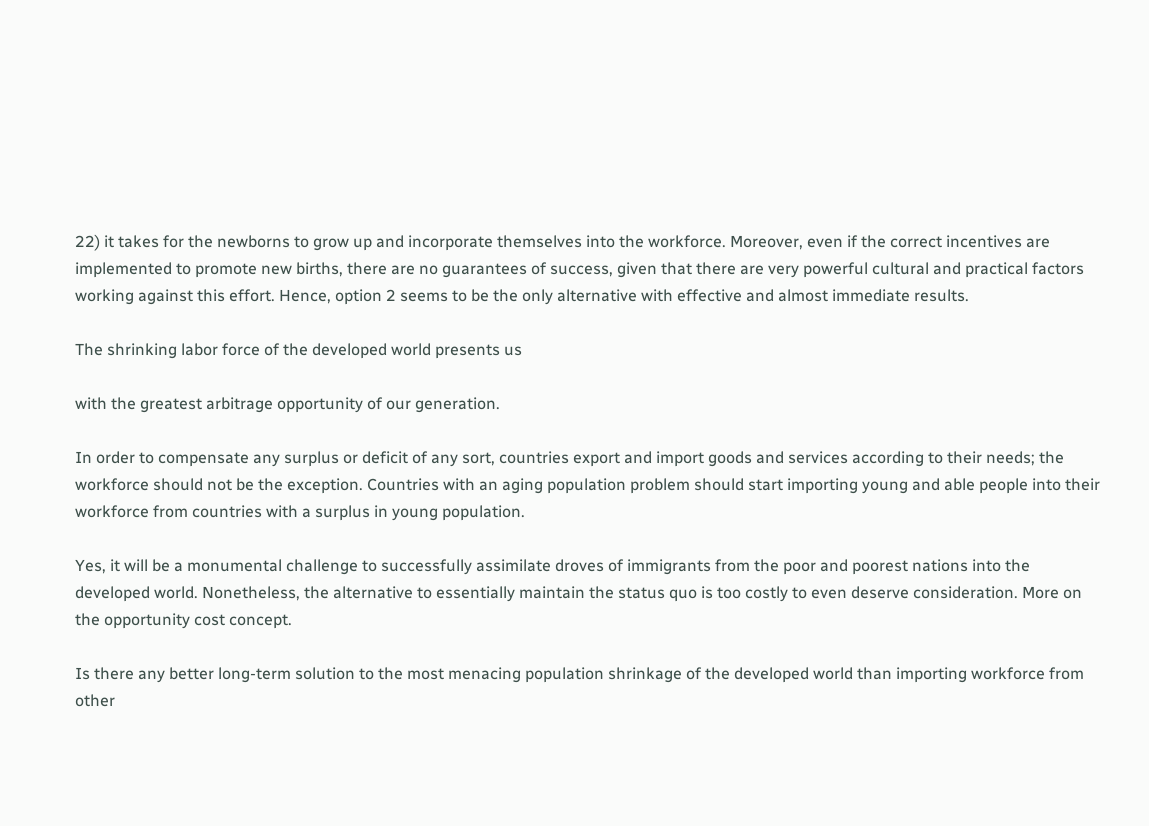22) it takes for the newborns to grow up and incorporate themselves into the workforce. Moreover, even if the correct incentives are implemented to promote new births, there are no guarantees of success, given that there are very powerful cultural and practical factors working against this effort. Hence, option 2 seems to be the only alternative with effective and almost immediate results.

The shrinking labor force of the developed world presents us

with the greatest arbitrage opportunity of our generation.

In order to compensate any surplus or deficit of any sort, countries export and import goods and services according to their needs; the workforce should not be the exception. Countries with an aging population problem should start importing young and able people into their workforce from countries with a surplus in young population.

Yes, it will be a monumental challenge to successfully assimilate droves of immigrants from the poor and poorest nations into the developed world. Nonetheless, the alternative to essentially maintain the status quo is too costly to even deserve consideration. More on the opportunity cost concept.

Is there any better long-term solution to the most menacing population shrinkage of the developed world than importing workforce from other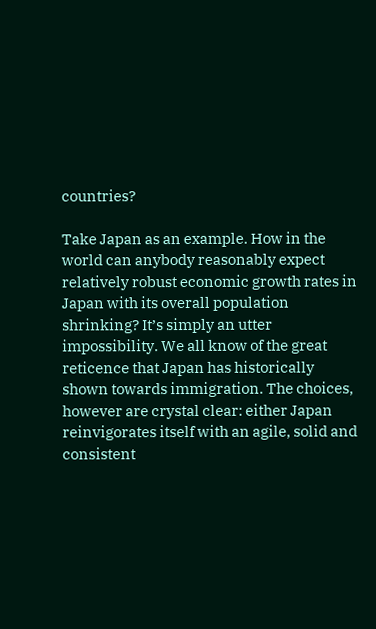countries?

Take Japan as an example. How in the world can anybody reasonably expect relatively robust economic growth rates in Japan with its overall population shrinking? It’s simply an utter impossibility. We all know of the great reticence that Japan has historically shown towards immigration. The choices, however are crystal clear: either Japan reinvigorates itself with an agile, solid and consistent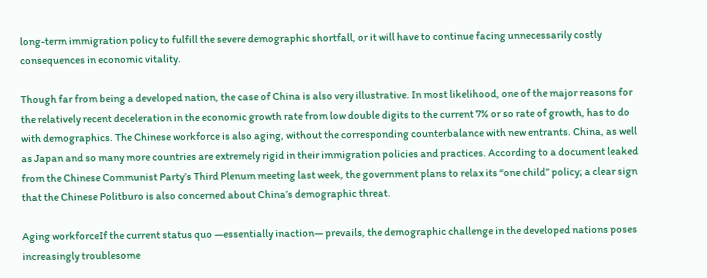long-term immigration policy to fulfill the severe demographic shortfall, or it will have to continue facing unnecessarily costly consequences in economic vitality.

Though far from being a developed nation, the case of China is also very illustrative. In most likelihood, one of the major reasons for the relatively recent deceleration in the economic growth rate from low double digits to the current 7% or so rate of growth, has to do with demographics. The Chinese workforce is also aging, without the corresponding counterbalance with new entrants. China, as well as Japan and so many more countries are extremely rigid in their immigration policies and practices. According to a document leaked from the Chinese Communist Party’s Third Plenum meeting last week, the government plans to relax its “one child” policy; a clear sign that the Chinese Politburo is also concerned about China’s demographic threat.

Aging workforceIf the current status quo —essentially inaction— prevails, the demographic challenge in the developed nations poses increasingly troublesome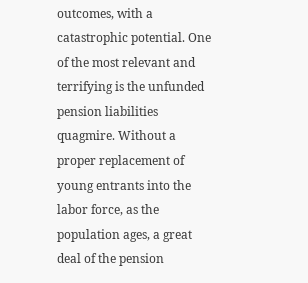outcomes, with a catastrophic potential. One of the most relevant and terrifying is the unfunded pension liabilities quagmire. Without a proper replacement of young entrants into the labor force, as the population ages, a great deal of the pension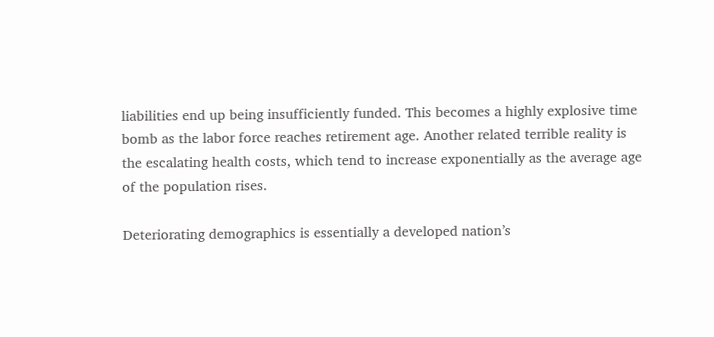liabilities end up being insufficiently funded. This becomes a highly explosive time bomb as the labor force reaches retirement age. Another related terrible reality is the escalating health costs, which tend to increase exponentially as the average age of the population rises.

Deteriorating demographics is essentially a developed nation’s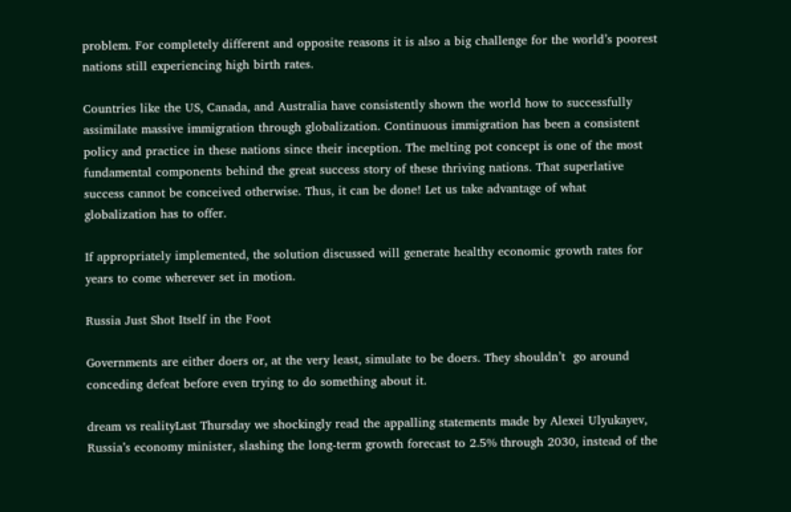problem. For completely different and opposite reasons it is also a big challenge for the world’s poorest nations still experiencing high birth rates.

Countries like the US, Canada, and Australia have consistently shown the world how to successfully assimilate massive immigration through globalization. Continuous immigration has been a consistent policy and practice in these nations since their inception. The melting pot concept is one of the most fundamental components behind the great success story of these thriving nations. That superlative success cannot be conceived otherwise. Thus, it can be done! Let us take advantage of what globalization has to offer.

If appropriately implemented, the solution discussed will generate healthy economic growth rates for years to come wherever set in motion.

Russia Just Shot Itself in the Foot

Governments are either doers or, at the very least, simulate to be doers. They shouldn’t  go around conceding defeat before even trying to do something about it.

dream vs realityLast Thursday we shockingly read the appalling statements made by Alexei Ulyukayev, Russia’s economy minister, slashing the long-term growth forecast to 2.5% through 2030, instead of the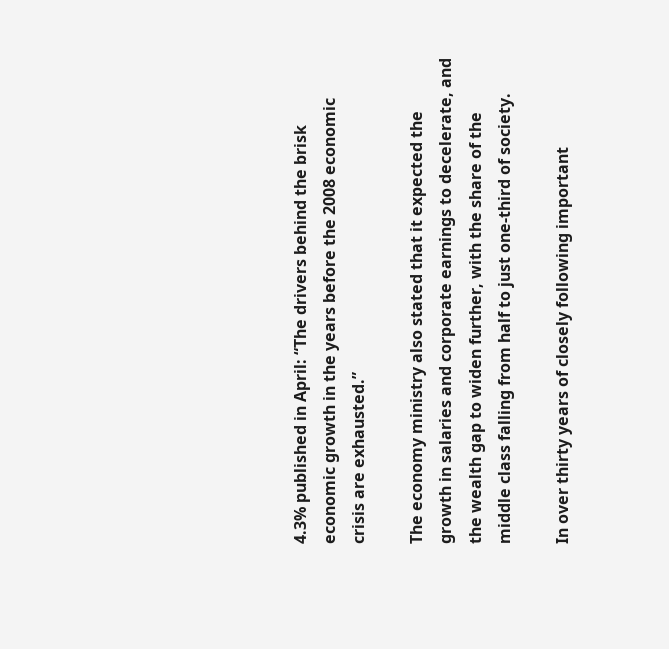4.3% published in April: “The drivers behind the brisk economic growth in the years before the 2008 economic crisis are exhausted.”

The economy ministry also stated that it expected the growth in salaries and corporate earnings to decelerate, and the wealth gap to widen further, with the share of the middle class falling from half to just one-third of society.

In over thirty years of closely following important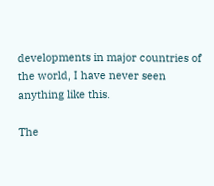developments in major countries of the world, I have never seen anything like this.

The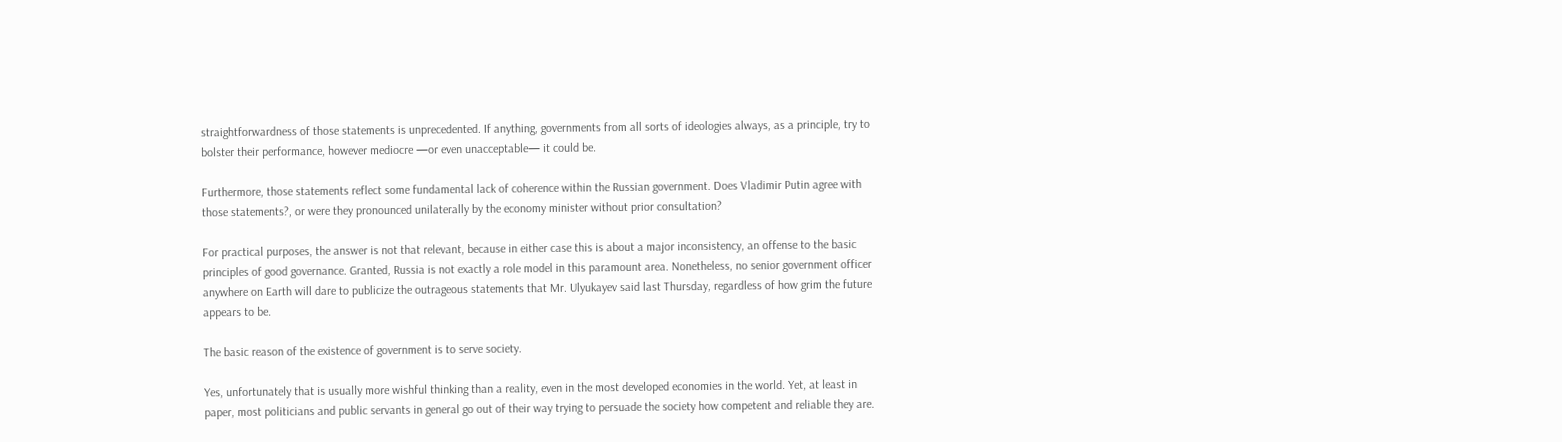straightforwardness of those statements is unprecedented. If anything, governments from all sorts of ideologies always, as a principle, try to bolster their performance, however mediocre —or even unacceptable— it could be.

Furthermore, those statements reflect some fundamental lack of coherence within the Russian government. Does Vladimir Putin agree with those statements?, or were they pronounced unilaterally by the economy minister without prior consultation?

For practical purposes, the answer is not that relevant, because in either case this is about a major inconsistency, an offense to the basic principles of good governance. Granted, Russia is not exactly a role model in this paramount area. Nonetheless, no senior government officer anywhere on Earth will dare to publicize the outrageous statements that Mr. Ulyukayev said last Thursday, regardless of how grim the future appears to be.

The basic reason of the existence of government is to serve society.

Yes, unfortunately that is usually more wishful thinking than a reality, even in the most developed economies in the world. Yet, at least in paper, most politicians and public servants in general go out of their way trying to persuade the society how competent and reliable they are.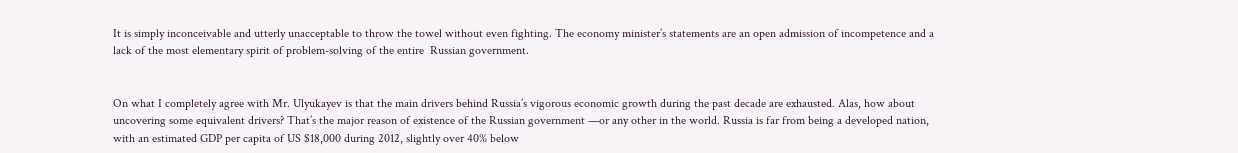It is simply inconceivable and utterly unacceptable to throw the towel without even fighting. The economy minister’s statements are an open admission of incompetence and a lack of the most elementary spirit of problem-solving of the entire  Russian government.


On what I completely agree with Mr. Ulyukayev is that the main drivers behind Russia’s vigorous economic growth during the past decade are exhausted. Alas, how about uncovering some equivalent drivers? That’s the major reason of existence of the Russian government —or any other in the world. Russia is far from being a developed nation, with an estimated GDP per capita of US $18,000 during 2012, slightly over 40% below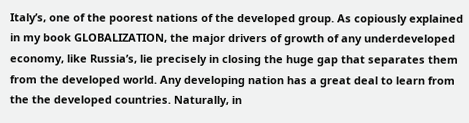Italy’s, one of the poorest nations of the developed group. As copiously explained in my book GLOBALIZATION, the major drivers of growth of any underdeveloped economy, like Russia’s, lie precisely in closing the huge gap that separates them from the developed world. Any developing nation has a great deal to learn from the the developed countries. Naturally, in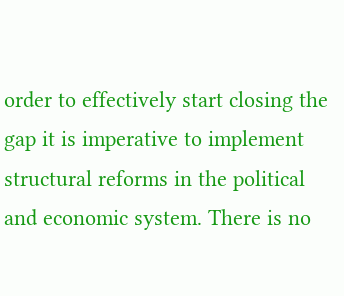order to effectively start closing the gap it is imperative to implement structural reforms in the political and economic system. There is no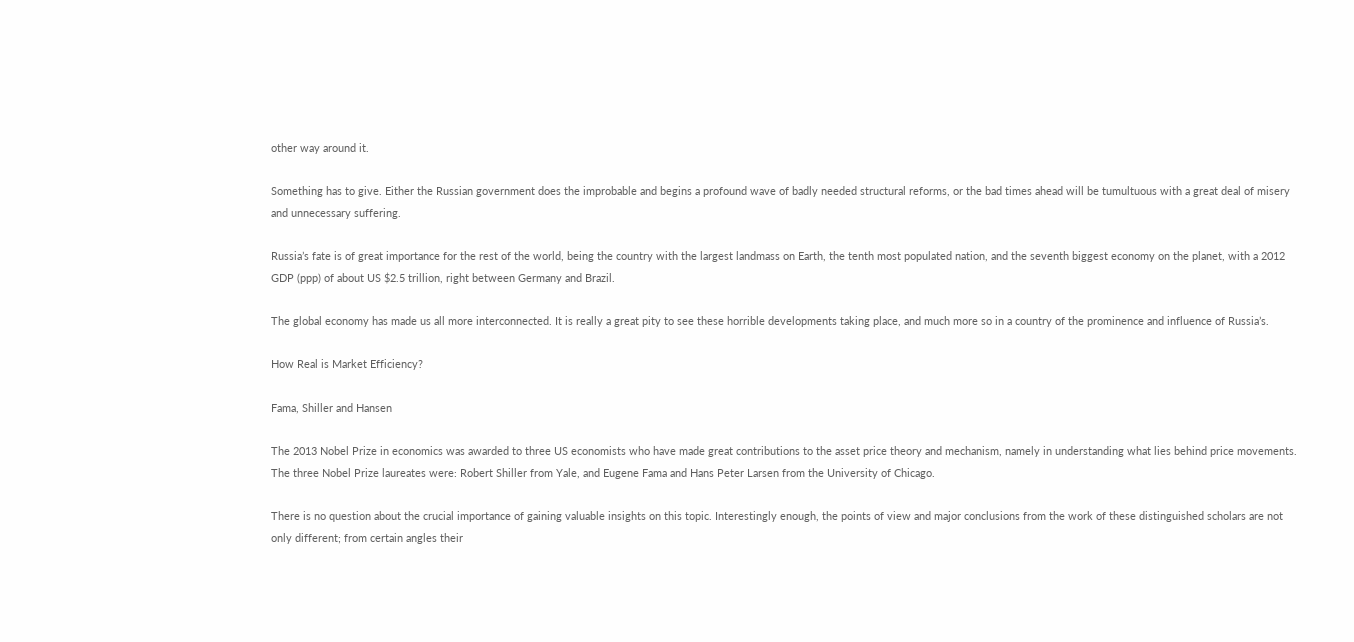other way around it.

Something has to give. Either the Russian government does the improbable and begins a profound wave of badly needed structural reforms, or the bad times ahead will be tumultuous with a great deal of misery and unnecessary suffering.

Russia’s fate is of great importance for the rest of the world, being the country with the largest landmass on Earth, the tenth most populated nation, and the seventh biggest economy on the planet, with a 2012 GDP (ppp) of about US $2.5 trillion, right between Germany and Brazil.

The global economy has made us all more interconnected. It is really a great pity to see these horrible developments taking place, and much more so in a country of the prominence and influence of Russia’s.

How Real is Market Efficiency?

Fama, Shiller and Hansen

The 2013 Nobel Prize in economics was awarded to three US economists who have made great contributions to the asset price theory and mechanism, namely in understanding what lies behind price movements. The three Nobel Prize laureates were: Robert Shiller from Yale, and Eugene Fama and Hans Peter Larsen from the University of Chicago.

There is no question about the crucial importance of gaining valuable insights on this topic. Interestingly enough, the points of view and major conclusions from the work of these distinguished scholars are not only different; from certain angles their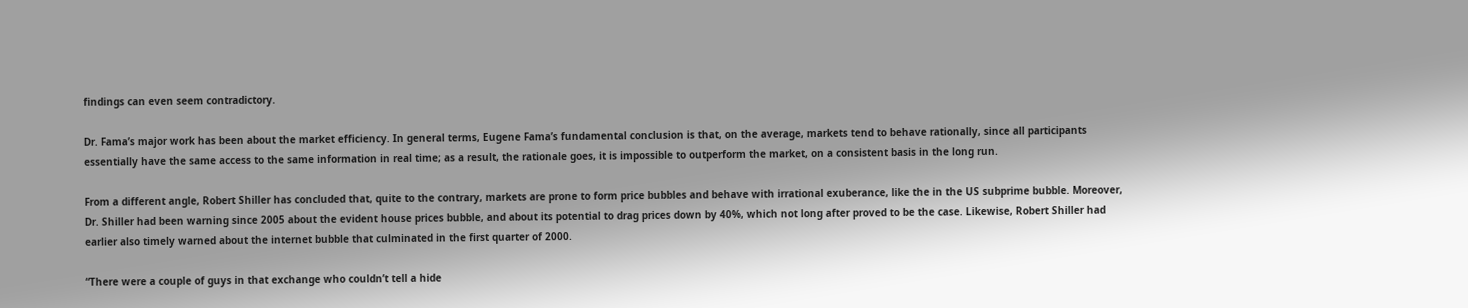findings can even seem contradictory.

Dr. Fama’s major work has been about the market efficiency. In general terms, Eugene Fama’s fundamental conclusion is that, on the average, markets tend to behave rationally, since all participants essentially have the same access to the same information in real time; as a result, the rationale goes, it is impossible to outperform the market, on a consistent basis in the long run.

From a different angle, Robert Shiller has concluded that, quite to the contrary, markets are prone to form price bubbles and behave with irrational exuberance, like the in the US subprime bubble. Moreover, Dr. Shiller had been warning since 2005 about the evident house prices bubble, and about its potential to drag prices down by 40%, which not long after proved to be the case. Likewise, Robert Shiller had earlier also timely warned about the internet bubble that culminated in the first quarter of 2000.

“There were a couple of guys in that exchange who couldn’t tell a hide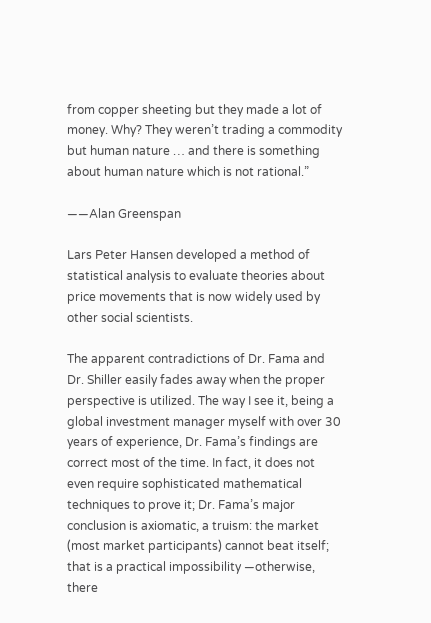from copper sheeting but they made a lot of money. Why? They weren’t trading a commodity but human nature … and there is something about human nature which is not rational.”

——Alan Greenspan

Lars Peter Hansen developed a method of statistical analysis to evaluate theories about price movements that is now widely used by other social scientists.

The apparent contradictions of Dr. Fama and Dr. Shiller easily fades away when the proper perspective is utilized. The way I see it, being a global investment manager myself with over 30 years of experience, Dr. Fama’s findings are correct most of the time. In fact, it does not even require sophisticated mathematical techniques to prove it; Dr. Fama’s major conclusion is axiomatic, a truism: the market (most market participants) cannot beat itself; that is a practical impossibility —otherwise, there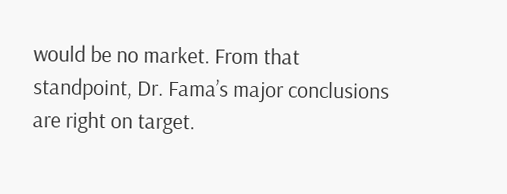would be no market. From that standpoint, Dr. Fama’s major conclusions are right on target.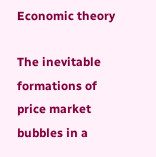Economic theory

The inevitable formations of price market bubbles in a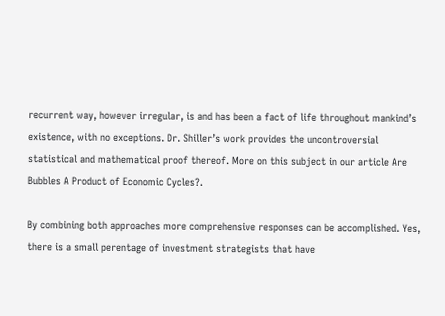recurrent way, however irregular, is and has been a fact of life throughout mankind’s existence, with no exceptions. Dr. Shiller’s work provides the uncontroversial statistical and mathematical proof thereof. More on this subject in our article Are Bubbles A Product of Economic Cycles?.

By combining both approaches more comprehensive responses can be accomplished. Yes, there is a small perentage of investment strategists that have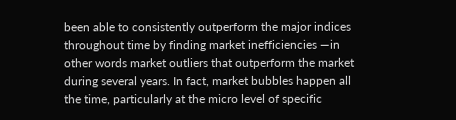been able to consistently outperform the major indices throughout time by finding market inefficiencies —in other words market outliers that outperform the market during several years. In fact, market bubbles happen all the time, particularly at the micro level of specific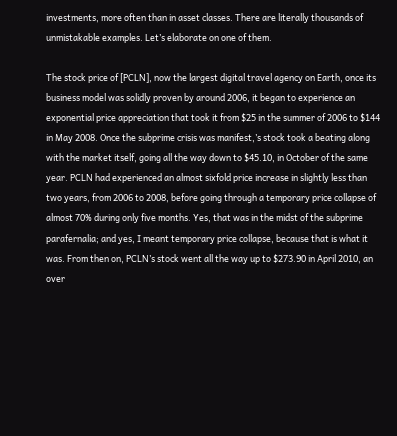investments, more often than in asset classes. There are literally thousands of unmistakable examples. Let’s elaborate on one of them.

The stock price of [PCLN], now the largest digital travel agency on Earth, once its business model was solidly proven by around 2006, it began to experience an exponential price appreciation that took it from $25 in the summer of 2006 to $144 in May 2008. Once the subprime crisis was manifest,’s stock took a beating along with the market itself, going all the way down to $45.10, in October of the same year. PCLN had experienced an almost sixfold price increase in slightly less than two years, from 2006 to 2008, before going through a temporary price collapse of almost 70% during only five months. Yes, that was in the midst of the subprime parafernalia; and yes, I meant temporary price collapse, because that is what it was. From then on, PCLN’s stock went all the way up to $273.90 in April 2010, an over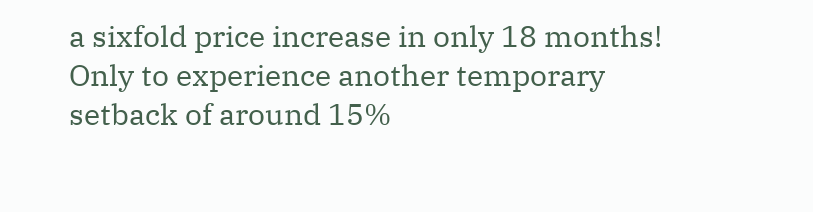a sixfold price increase in only 18 months! Only to experience another temporary setback of around 15%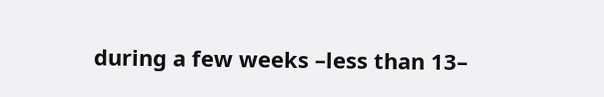during a few weeks –less than 13–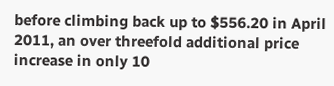before climbing back up to $556.20 in April 2011, an over threefold additional price increase in only 10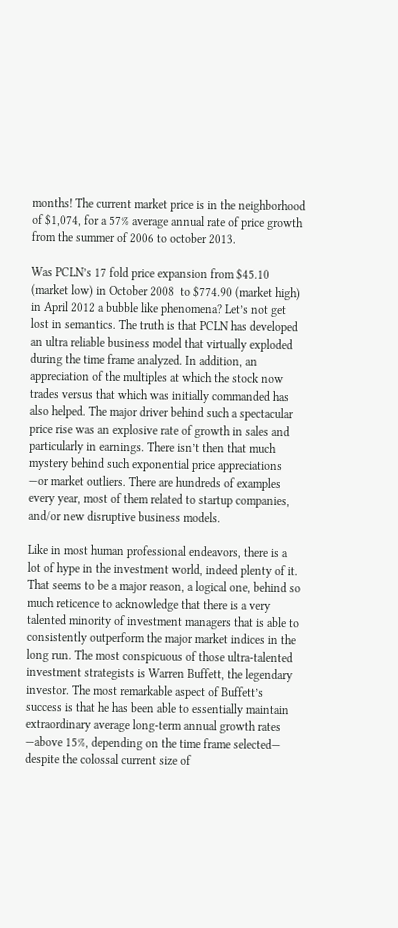months! The current market price is in the neighborhood of $1,074, for a 57% average annual rate of price growth from the summer of 2006 to october 2013.

Was PCLN’s 17 fold price expansion from $45.10 (market low) in October 2008  to $774.90 (market high) in April 2012 a bubble like phenomena? Let’s not get lost in semantics. The truth is that PCLN has developed an ultra reliable business model that virtually exploded during the time frame analyzed. In addition, an appreciation of the multiples at which the stock now trades versus that which was initially commanded has also helped. The major driver behind such a spectacular price rise was an explosive rate of growth in sales and particularly in earnings. There isn’t then that much mystery behind such exponential price appreciations —or market outliers. There are hundreds of examples every year, most of them related to startup companies, and/or new disruptive business models.

Like in most human professional endeavors, there is a lot of hype in the investment world, indeed plenty of it. That seems to be a major reason, a logical one, behind so much reticence to acknowledge that there is a very talented minority of investment managers that is able to consistently outperform the major market indices in the long run. The most conspicuous of those ultra-talented investment strategists is Warren Buffett, the legendary investor. The most remarkable aspect of Buffett’s success is that he has been able to essentially maintain extraordinary average long-term annual growth rates —above 15%, depending on the time frame selected— despite the colossal current size of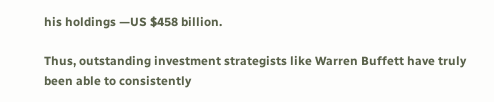his holdings —US $458 billion.

Thus, outstanding investment strategists like Warren Buffett have truly been able to consistently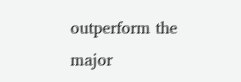outperform the major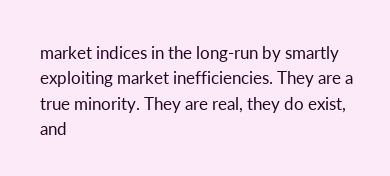market indices in the long-run by smartly exploiting market inefficiencies. They are a true minority. They are real, they do exist, and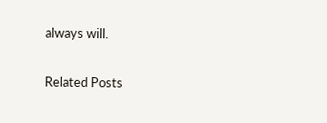always will.

Related Posts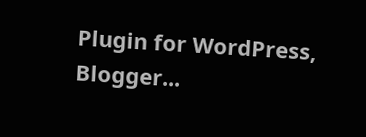Plugin for WordPress, Blogger...